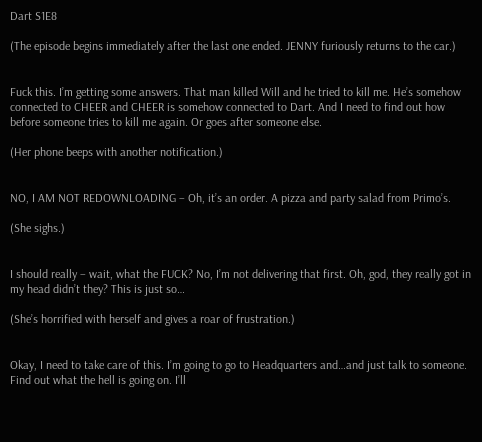Dart S1E8

(The episode begins immediately after the last one ended. JENNY furiously returns to the car.)


Fuck this. I’m getting some answers. That man killed Will and he tried to kill me. He’s somehow connected to CHEER and CHEER is somehow connected to Dart. And I need to find out how before someone tries to kill me again. Or goes after someone else.

(Her phone beeps with another notification.)


NO, I AM NOT REDOWNLOADING – Oh, it’s an order. A pizza and party salad from Primo’s.

(She sighs.)


I should really – wait, what the FUCK? No, I’m not delivering that first. Oh, god, they really got in my head didn’t they? This is just so…

(She’s horrified with herself and gives a roar of frustration.)


Okay, I need to take care of this. I’m going to go to Headquarters and…and just talk to someone. Find out what the hell is going on. I’ll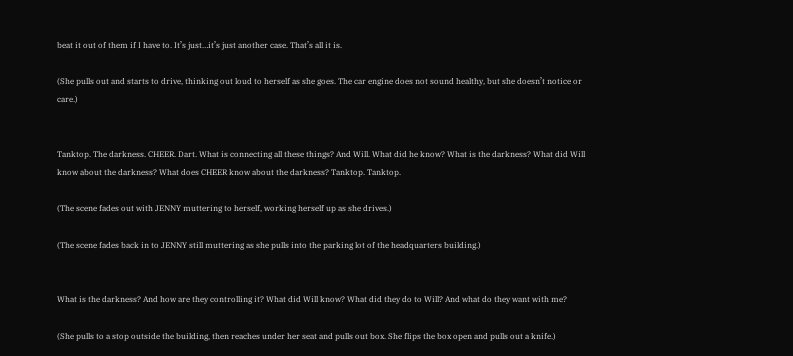beat it out of them if I have to. It’s just…it’s just another case. That’s all it is.

(She pulls out and starts to drive, thinking out loud to herself as she goes. The car engine does not sound healthy, but she doesn’t notice or care.)


Tanktop. The darkness. CHEER. Dart. What is connecting all these things? And Will. What did he know? What is the darkness? What did Will know about the darkness? What does CHEER know about the darkness? Tanktop. Tanktop.

(The scene fades out with JENNY muttering to herself, working herself up as she drives.)

(The scene fades back in to JENNY still muttering as she pulls into the parking lot of the headquarters building.)


What is the darkness? And how are they controlling it? What did Will know? What did they do to Will? And what do they want with me?

(She pulls to a stop outside the building, then reaches under her seat and pulls out box. She flips the box open and pulls out a knife.)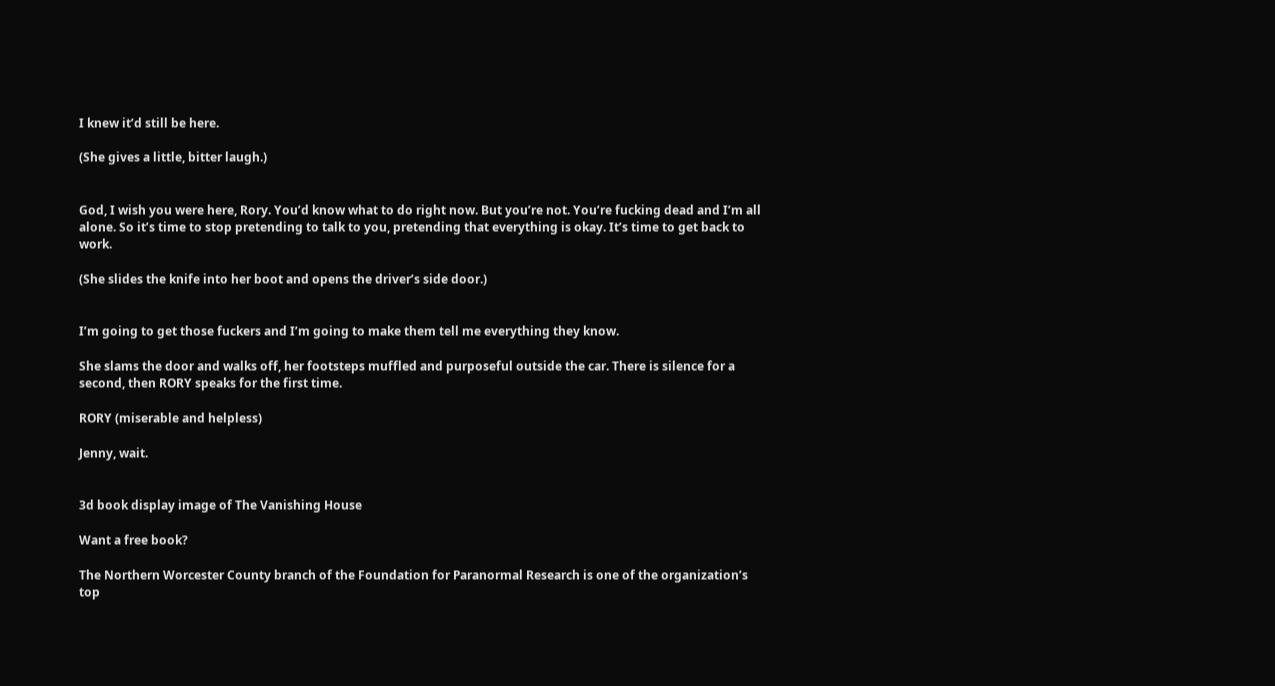I knew it’d still be here.

(She gives a little, bitter laugh.)


God, I wish you were here, Rory. You’d know what to do right now. But you’re not. You’re fucking dead and I’m all alone. So it’s time to stop pretending to talk to you, pretending that everything is okay. It’s time to get back to work.

(She slides the knife into her boot and opens the driver’s side door.)


I’m going to get those fuckers and I’m going to make them tell me everything they know.

She slams the door and walks off, her footsteps muffled and purposeful outside the car. There is silence for a second, then RORY speaks for the first time.

RORY (miserable and helpless)

Jenny, wait.


3d book display image of The Vanishing House

Want a free book?

The Northern Worcester County branch of the Foundation for Paranormal Research is one of the organization’s top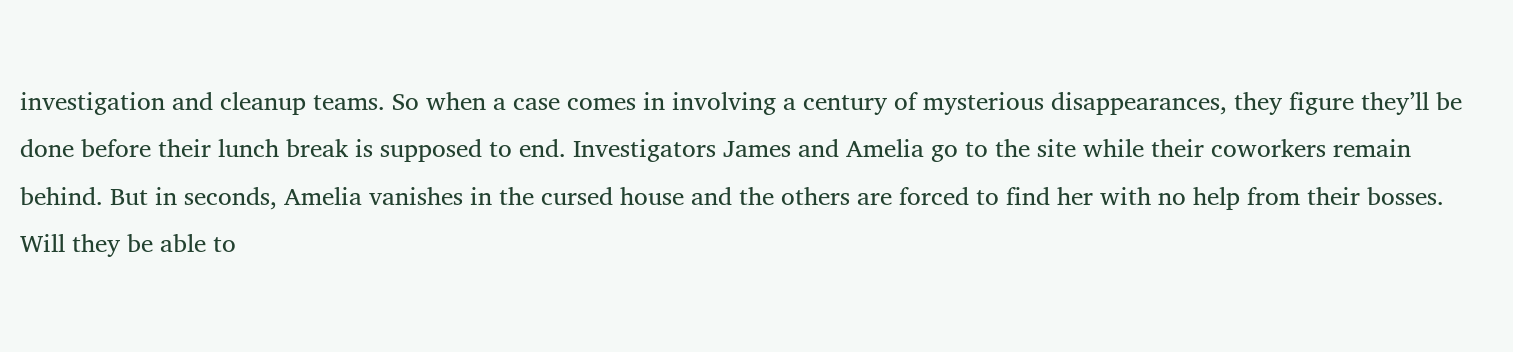investigation and cleanup teams. So when a case comes in involving a century of mysterious disappearances, they figure they’ll be done before their lunch break is supposed to end. Investigators James and Amelia go to the site while their coworkers remain behind. But in seconds, Amelia vanishes in the cursed house and the others are forced to find her with no help from their bosses. Will they be able to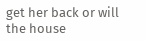get her back or will the house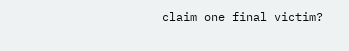claim one final victim?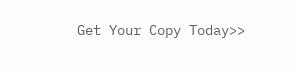Get Your Copy Today>>